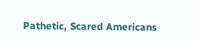Pathetic, Scared Americans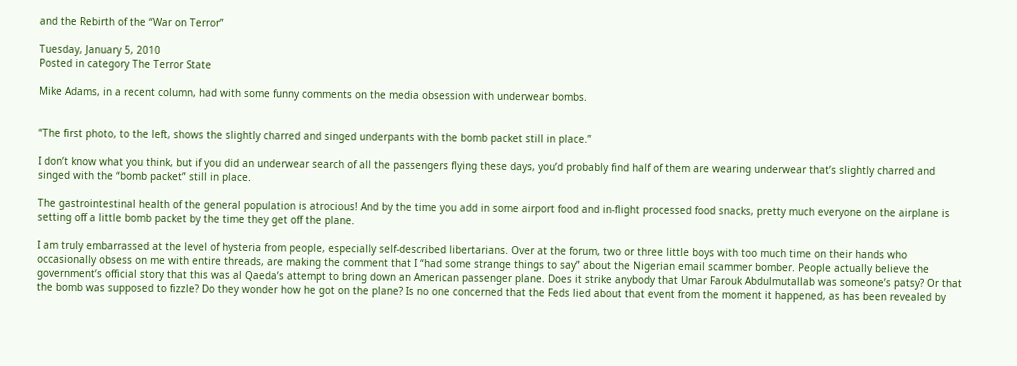and the Rebirth of the “War on Terror”

Tuesday, January 5, 2010
Posted in category The Terror State

Mike Adams, in a recent column, had with some funny comments on the media obsession with underwear bombs.


“The first photo, to the left, shows the slightly charred and singed underpants with the bomb packet still in place.”

I don’t know what you think, but if you did an underwear search of all the passengers flying these days, you’d probably find half of them are wearing underwear that’s slightly charred and singed with the “bomb packet” still in place.

The gastrointestinal health of the general population is atrocious! And by the time you add in some airport food and in-flight processed food snacks, pretty much everyone on the airplane is setting off a little bomb packet by the time they get off the plane.

I am truly embarrassed at the level of hysteria from people, especially self-described libertarians. Over at the forum, two or three little boys with too much time on their hands who occasionally obsess on me with entire threads, are making the comment that I “had some strange things to say” about the Nigerian email scammer bomber. People actually believe the government’s official story that this was al Qaeda’s attempt to bring down an American passenger plane. Does it strike anybody that Umar Farouk Abdulmutallab was someone’s patsy? Or that the bomb was supposed to fizzle? Do they wonder how he got on the plane? Is no one concerned that the Feds lied about that event from the moment it happened, as has been revealed by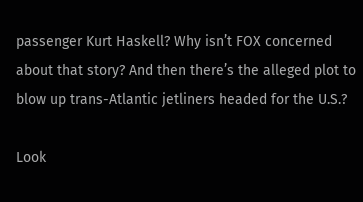passenger Kurt Haskell? Why isn’t FOX concerned about that story? And then there’s the alleged plot to blow up trans-Atlantic jetliners headed for the U.S.?

Look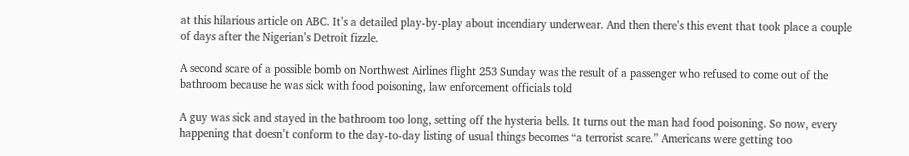at this hilarious article on ABC. It’s a detailed play-by-play about incendiary underwear. And then there’s this event that took place a couple of days after the Nigerian’s Detroit fizzle.

A second scare of a possible bomb on Northwest Airlines flight 253 Sunday was the result of a passenger who refused to come out of the bathroom because he was sick with food poisoning, law enforcement officials told

A guy was sick and stayed in the bathroom too long, setting off the hysteria bells. It turns out the man had food poisoning. So now, every happening that doesn’t conform to the day-to-day listing of usual things becomes “a terrorist scare.” Americans were getting too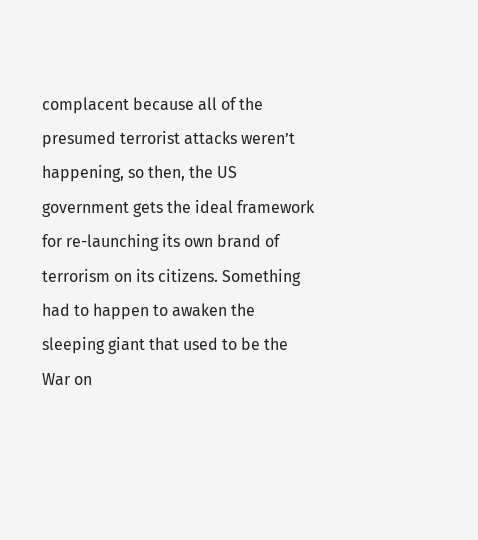complacent because all of the presumed terrorist attacks weren’t happening, so then, the US government gets the ideal framework for re-launching its own brand of terrorism on its citizens. Something had to happen to awaken the sleeping giant that used to be the War on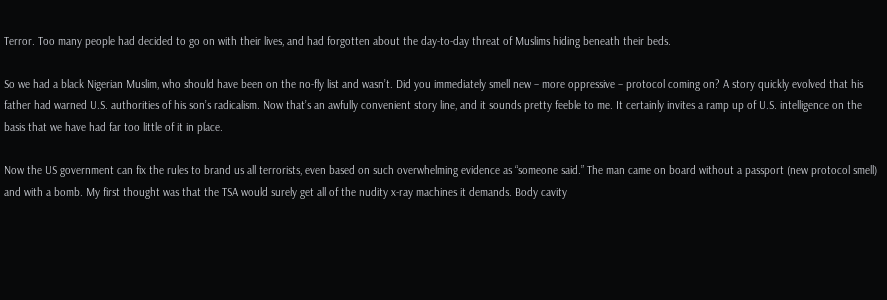Terror. Too many people had decided to go on with their lives, and had forgotten about the day-to-day threat of Muslims hiding beneath their beds.

So we had a black Nigerian Muslim, who should have been on the no-fly list and wasn’t. Did you immediately smell new – more oppressive – protocol coming on? A story quickly evolved that his father had warned U.S. authorities of his son’s radicalism. Now that’s an awfully convenient story line, and it sounds pretty feeble to me. It certainly invites a ramp up of U.S. intelligence on the basis that we have had far too little of it in place.

Now the US government can fix the rules to brand us all terrorists, even based on such overwhelming evidence as “someone said.” The man came on board without a passport (new protocol smell) and with a bomb. My first thought was that the TSA would surely get all of the nudity x-ray machines it demands. Body cavity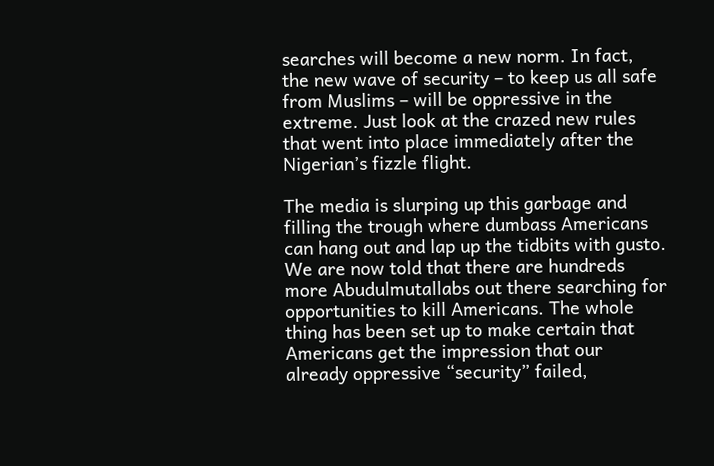searches will become a new norm. In fact, the new wave of security – to keep us all safe from Muslims – will be oppressive in the extreme. Just look at the crazed new rules that went into place immediately after the Nigerian’s fizzle flight.

The media is slurping up this garbage and filling the trough where dumbass Americans can hang out and lap up the tidbits with gusto. We are now told that there are hundreds more Abudulmutallabs out there searching for opportunities to kill Americans. The whole thing has been set up to make certain that Americans get the impression that our already oppressive “security” failed,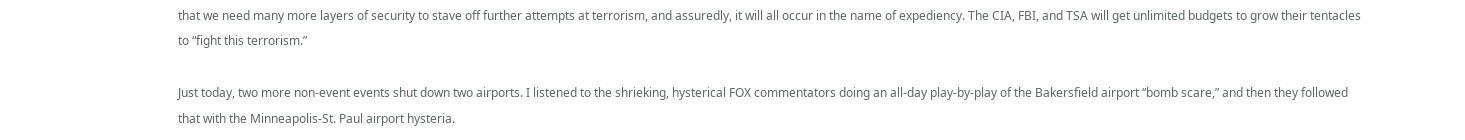that we need many more layers of security to stave off further attempts at terrorism, and assuredly, it will all occur in the name of expediency. The CIA, FBI, and TSA will get unlimited budgets to grow their tentacles to “fight this terrorism.”

Just today, two more non-event events shut down two airports. I listened to the shrieking, hysterical FOX commentators doing an all-day play-by-play of the Bakersfield airport “bomb scare,” and then they followed that with the Minneapolis-St. Paul airport hysteria.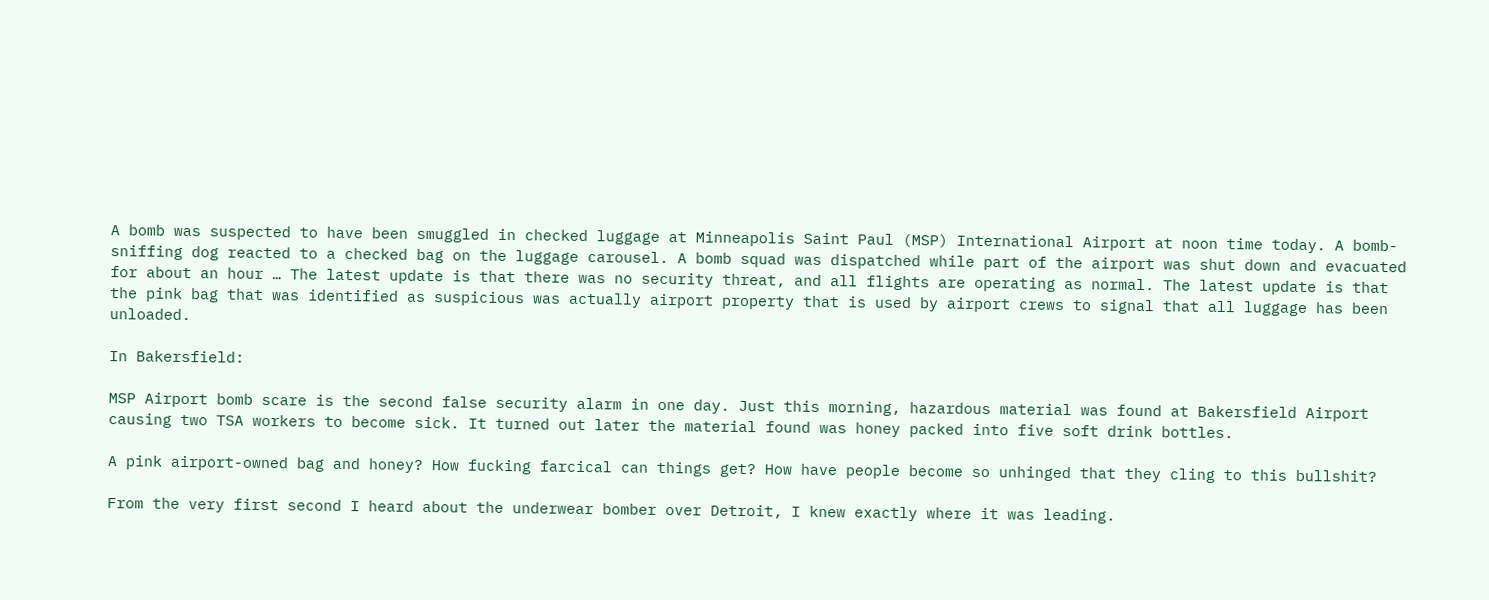A bomb was suspected to have been smuggled in checked luggage at Minneapolis Saint Paul (MSP) International Airport at noon time today. A bomb-sniffing dog reacted to a checked bag on the luggage carousel. A bomb squad was dispatched while part of the airport was shut down and evacuated for about an hour … The latest update is that there was no security threat, and all flights are operating as normal. The latest update is that the pink bag that was identified as suspicious was actually airport property that is used by airport crews to signal that all luggage has been unloaded.

In Bakersfield:

MSP Airport bomb scare is the second false security alarm in one day. Just this morning, hazardous material was found at Bakersfield Airport causing two TSA workers to become sick. It turned out later the material found was honey packed into five soft drink bottles.

A pink airport-owned bag and honey? How fucking farcical can things get? How have people become so unhinged that they cling to this bullshit?

From the very first second I heard about the underwear bomber over Detroit, I knew exactly where it was leading.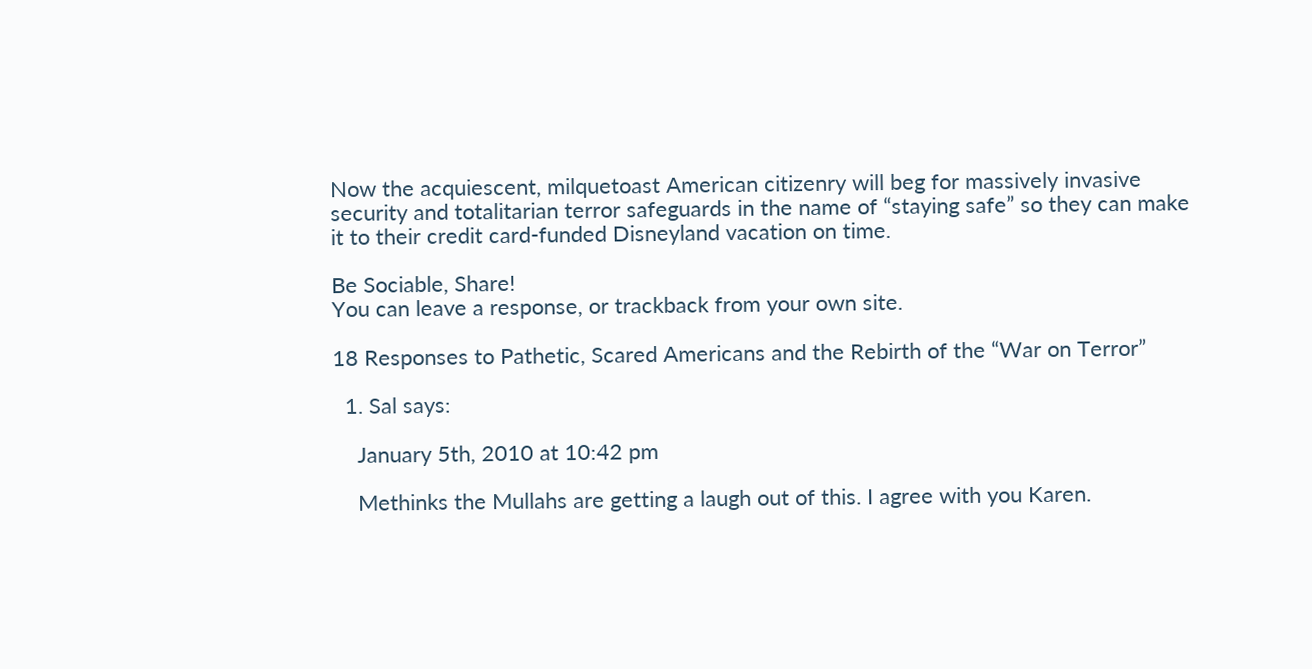Now the acquiescent, milquetoast American citizenry will beg for massively invasive security and totalitarian terror safeguards in the name of “staying safe” so they can make it to their credit card-funded Disneyland vacation on time.

Be Sociable, Share!
You can leave a response, or trackback from your own site.

18 Responses to Pathetic, Scared Americans and the Rebirth of the “War on Terror”

  1. Sal says:

    January 5th, 2010 at 10:42 pm

    Methinks the Mullahs are getting a laugh out of this. I agree with you Karen.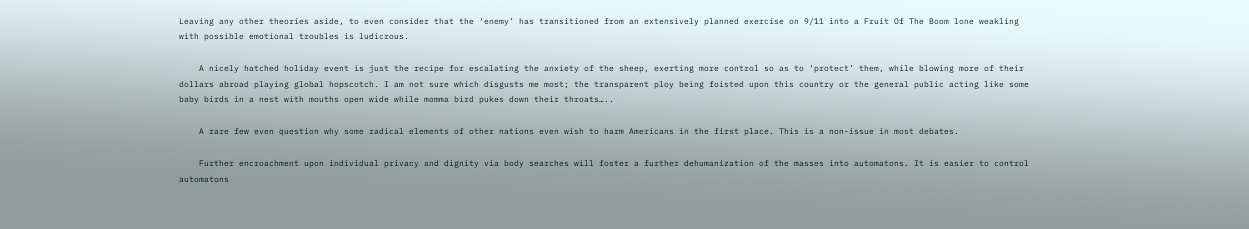Leaving any other theories aside, to even consider that the ‘enemy’ has transitioned from an extensively planned exercise on 9/11 into a Fruit Of The Boom lone weakling with possible emotional troubles is ludicrous.

    A nicely hatched holiday event is just the recipe for escalating the anxiety of the sheep, exerting more control so as to ‘protect’ them, while blowing more of their dollars abroad playing global hopscotch. I am not sure which disgusts me most; the transparent ploy being foisted upon this country or the general public acting like some baby birds in a nest with mouths open wide while momma bird pukes down their throats…..

    A rare few even question why some radical elements of other nations even wish to harm Americans in the first place. This is a non-issue in most debates.

    Further encroachment upon individual privacy and dignity via body searches will foster a further dehumanization of the masses into automatons. It is easier to control automatons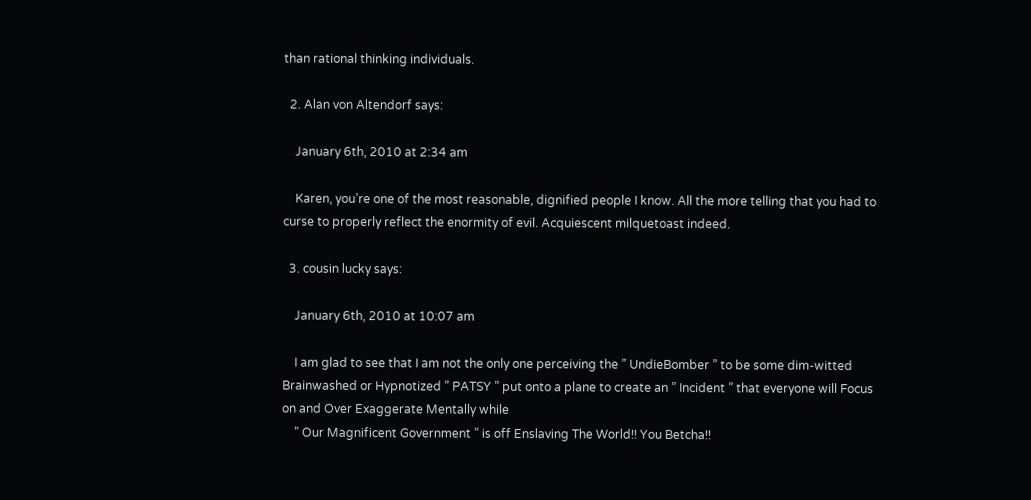than rational thinking individuals.

  2. Alan von Altendorf says:

    January 6th, 2010 at 2:34 am

    Karen, you’re one of the most reasonable, dignified people I know. All the more telling that you had to curse to properly reflect the enormity of evil. Acquiescent milquetoast indeed.

  3. cousin lucky says:

    January 6th, 2010 at 10:07 am

    I am glad to see that I am not the only one perceiving the ” UndieBomber ” to be some dim-witted Brainwashed or Hypnotized ” PATSY ” put onto a plane to create an ” Incident ” that everyone will Focus on and Over Exaggerate Mentally while
    ” Our Magnificent Government ” is off Enslaving The World!! You Betcha!!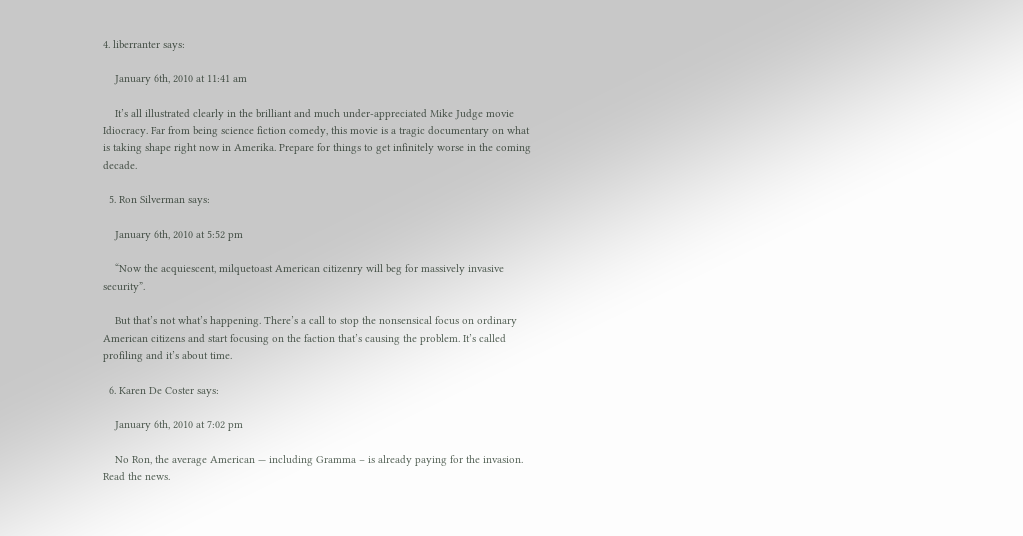4. liberranter says:

    January 6th, 2010 at 11:41 am

    It’s all illustrated clearly in the brilliant and much under-appreciated Mike Judge movie Idiocracy. Far from being science fiction comedy, this movie is a tragic documentary on what is taking shape right now in Amerika. Prepare for things to get infinitely worse in the coming decade.

  5. Ron Silverman says:

    January 6th, 2010 at 5:52 pm

    “Now the acquiescent, milquetoast American citizenry will beg for massively invasive security”.

    But that’s not what’s happening. There’s a call to stop the nonsensical focus on ordinary American citizens and start focusing on the faction that’s causing the problem. It’s called profiling and it’s about time.

  6. Karen De Coster says:

    January 6th, 2010 at 7:02 pm

    No Ron, the average American — including Gramma – is already paying for the invasion. Read the news.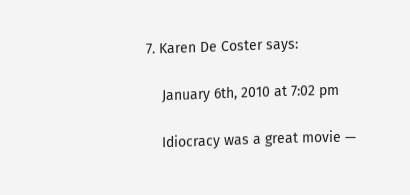7. Karen De Coster says:

    January 6th, 2010 at 7:02 pm

    Idiocracy was a great movie —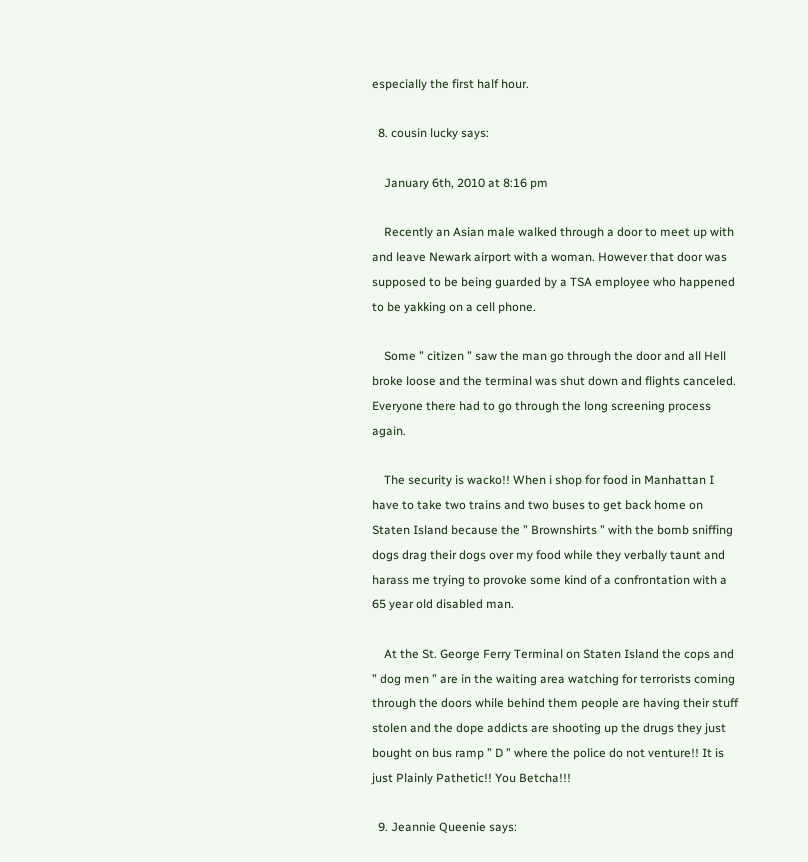especially the first half hour.

  8. cousin lucky says:

    January 6th, 2010 at 8:16 pm

    Recently an Asian male walked through a door to meet up with and leave Newark airport with a woman. However that door was supposed to be being guarded by a TSA employee who happened to be yakking on a cell phone.

    Some ” citizen ” saw the man go through the door and all Hell broke loose and the terminal was shut down and flights canceled. Everyone there had to go through the long screening process again.

    The security is wacko!! When i shop for food in Manhattan I have to take two trains and two buses to get back home on Staten Island because the ” Brownshirts ” with the bomb sniffing dogs drag their dogs over my food while they verbally taunt and harass me trying to provoke some kind of a confrontation with a 65 year old disabled man.

    At the St. George Ferry Terminal on Staten Island the cops and ” dog men ” are in the waiting area watching for terrorists coming through the doors while behind them people are having their stuff stolen and the dope addicts are shooting up the drugs they just bought on bus ramp ” D ” where the police do not venture!! It is just Plainly Pathetic!! You Betcha!!!

  9. Jeannie Queenie says: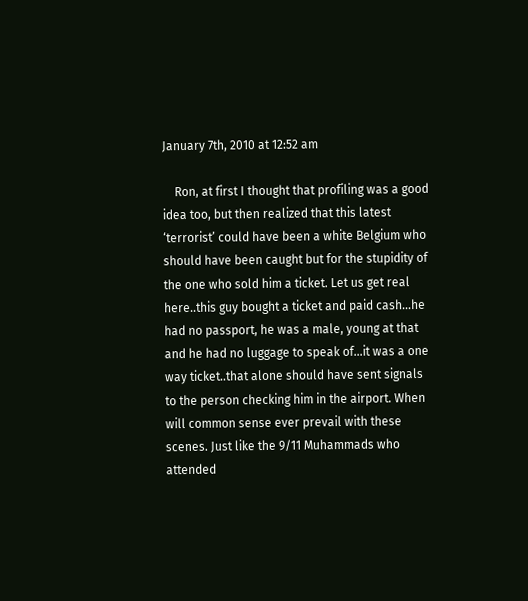January 7th, 2010 at 12:52 am

    Ron, at first I thought that profiling was a good idea too, but then realized that this latest ‘terrorist’ could have been a white Belgium who should have been caught but for the stupidity of the one who sold him a ticket. Let us get real here..this guy bought a ticket and paid cash…he had no passport, he was a male, young at that and he had no luggage to speak of…it was a one way ticket..that alone should have sent signals to the person checking him in the airport. When will common sense ever prevail with these scenes. Just like the 9/11 Muhammads who attended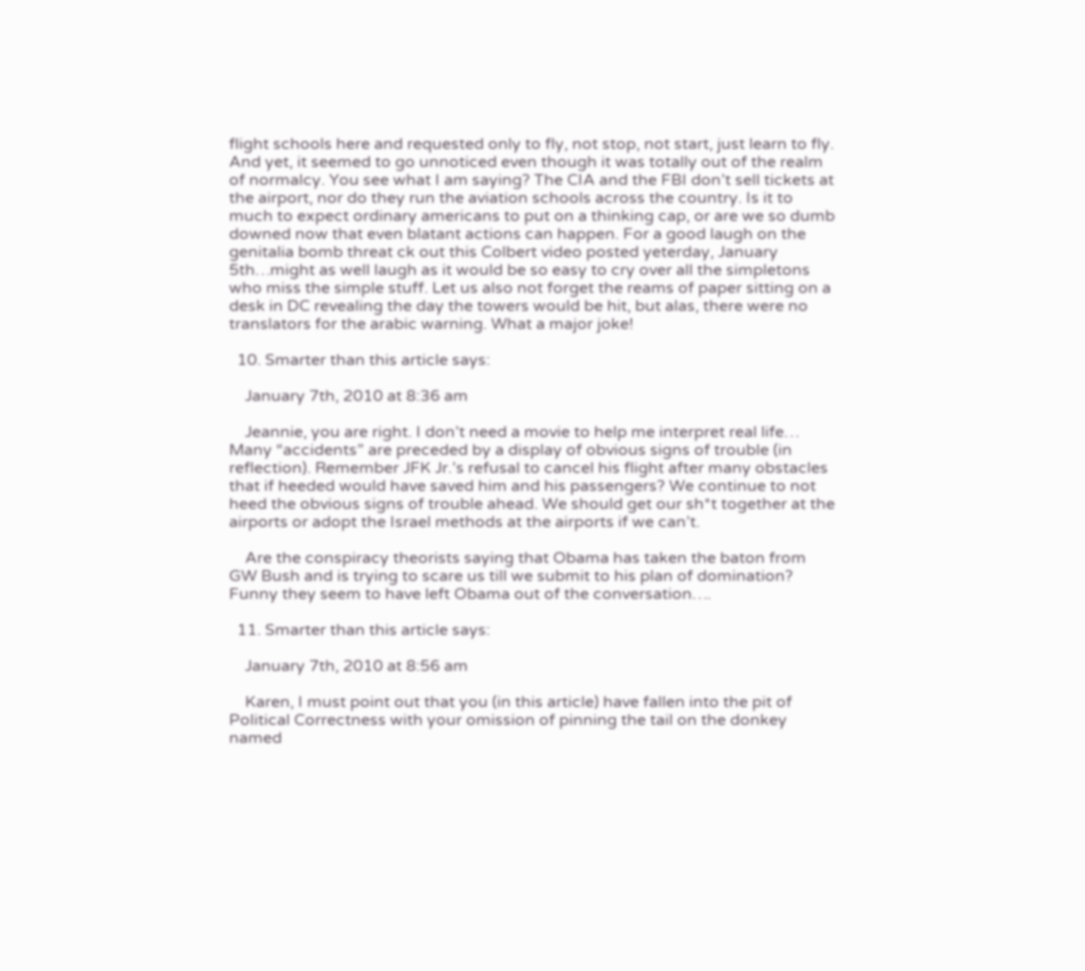flight schools here and requested only to fly, not stop, not start, just learn to fly. And yet, it seemed to go unnoticed even though it was totally out of the realm of normalcy. You see what I am saying? The CIA and the FBI don’t sell tickets at the airport, nor do they run the aviation schools across the country. Is it to much to expect ordinary americans to put on a thinking cap, or are we so dumb downed now that even blatant actions can happen. For a good laugh on the genitalia bomb threat ck out this Colbert video posted yeterday, January 5th…might as well laugh as it would be so easy to cry over all the simpletons who miss the simple stuff. Let us also not forget the reams of paper sitting on a desk in DC revealing the day the towers would be hit, but alas, there were no translators for the arabic warning. What a major joke!

  10. Smarter than this article says:

    January 7th, 2010 at 8:36 am

    Jeannie, you are right. I don’t need a movie to help me interpret real life… Many “accidents” are preceded by a display of obvious signs of trouble (in reflection). Remember JFK Jr.’s refusal to cancel his flight after many obstacles that if heeded would have saved him and his passengers? We continue to not heed the obvious signs of trouble ahead. We should get our sh*t together at the airports or adopt the Israel methods at the airports if we can’t.

    Are the conspiracy theorists saying that Obama has taken the baton from GW Bush and is trying to scare us till we submit to his plan of domination? Funny they seem to have left Obama out of the conversation….

  11. Smarter than this article says:

    January 7th, 2010 at 8:56 am

    Karen, I must point out that you (in this article) have fallen into the pit of Political Correctness with your omission of pinning the tail on the donkey named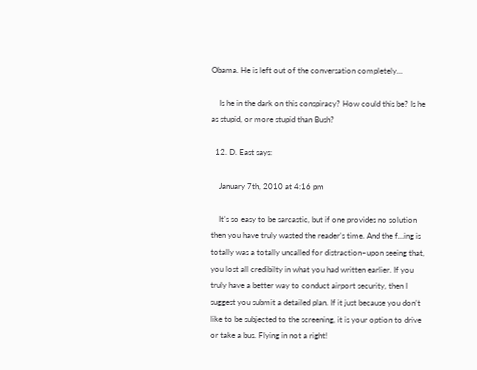Obama. He is left out of the conversation completely…

    Is he in the dark on this conspiracy? How could this be? Is he as stupid, or more stupid than Bush?

  12. D. East says:

    January 7th, 2010 at 4:16 pm

    It’s so easy to be sarcastic, but if one provides no solution then you have truly wasted the reader’s time. And the f…ing is totally was a totally uncalled for distraction–upon seeing that, you lost all credibilty in what you had written earlier. If you truly have a better way to conduct airport security, then I suggest you submit a detailed plan. If it just because you don’t like to be subjected to the screening, it is your option to drive or take a bus. Flying in not a right!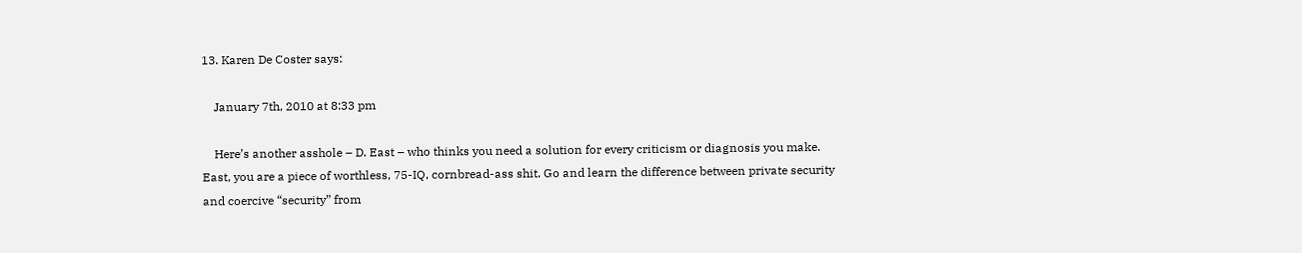13. Karen De Coster says:

    January 7th, 2010 at 8:33 pm

    Here’s another asshole – D. East – who thinks you need a solution for every criticism or diagnosis you make. East, you are a piece of worthless, 75-IQ, cornbread-ass shit. Go and learn the difference between private security and coercive “security” from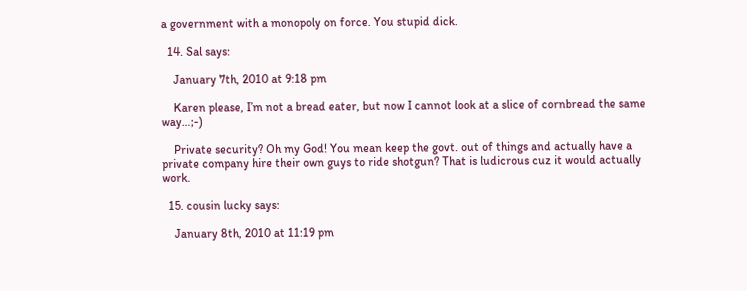a government with a monopoly on force. You stupid dick.

  14. Sal says:

    January 7th, 2010 at 9:18 pm

    Karen please, I’m not a bread eater, but now I cannot look at a slice of cornbread the same way…;-)

    Private security? Oh my God! You mean keep the govt. out of things and actually have a private company hire their own guys to ride shotgun? That is ludicrous cuz it would actually work.

  15. cousin lucky says:

    January 8th, 2010 at 11:19 pm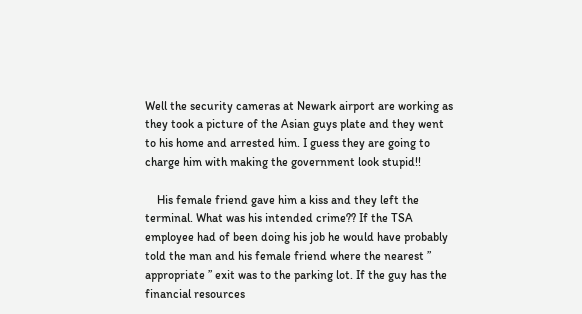Well the security cameras at Newark airport are working as they took a picture of the Asian guys plate and they went to his home and arrested him. I guess they are going to charge him with making the government look stupid!!

    His female friend gave him a kiss and they left the terminal. What was his intended crime?? If the TSA employee had of been doing his job he would have probably told the man and his female friend where the nearest ” appropriate ” exit was to the parking lot. If the guy has the financial resources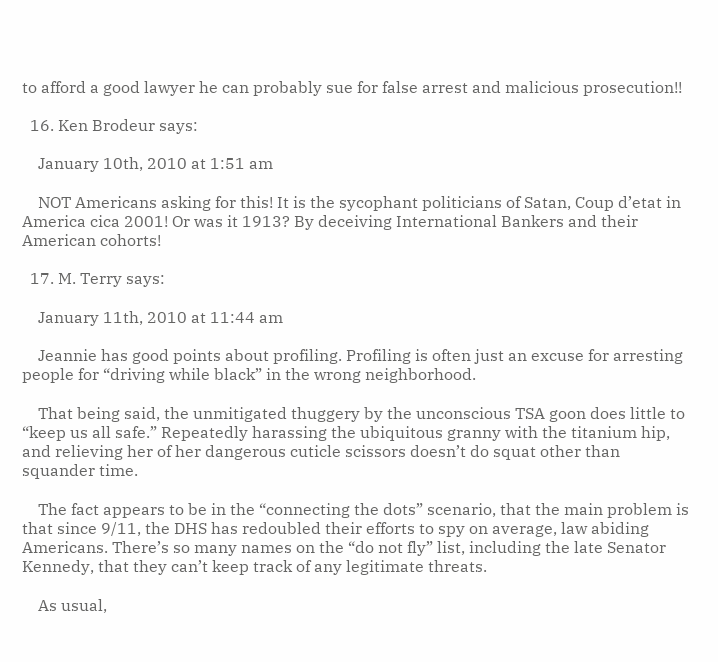to afford a good lawyer he can probably sue for false arrest and malicious prosecution!!

  16. Ken Brodeur says:

    January 10th, 2010 at 1:51 am

    NOT Americans asking for this! It is the sycophant politicians of Satan, Coup d’etat in America cica 2001! Or was it 1913? By deceiving International Bankers and their American cohorts!

  17. M. Terry says:

    January 11th, 2010 at 11:44 am

    Jeannie has good points about profiling. Profiling is often just an excuse for arresting people for “driving while black” in the wrong neighborhood.

    That being said, the unmitigated thuggery by the unconscious TSA goon does little to “keep us all safe.” Repeatedly harassing the ubiquitous granny with the titanium hip, and relieving her of her dangerous cuticle scissors doesn’t do squat other than squander time.

    The fact appears to be in the “connecting the dots” scenario, that the main problem is that since 9/11, the DHS has redoubled their efforts to spy on average, law abiding Americans. There’s so many names on the “do not fly” list, including the late Senator Kennedy, that they can’t keep track of any legitimate threats.

    As usual,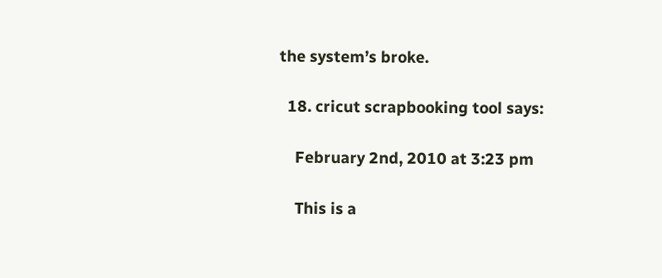the system’s broke.

  18. cricut scrapbooking tool says:

    February 2nd, 2010 at 3:23 pm

    This is a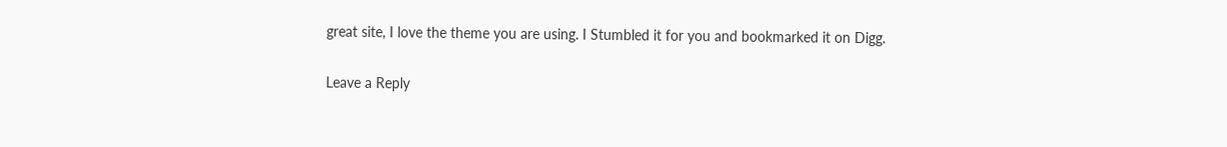great site, I love the theme you are using. I Stumbled it for you and bookmarked it on Digg.

Leave a Reply